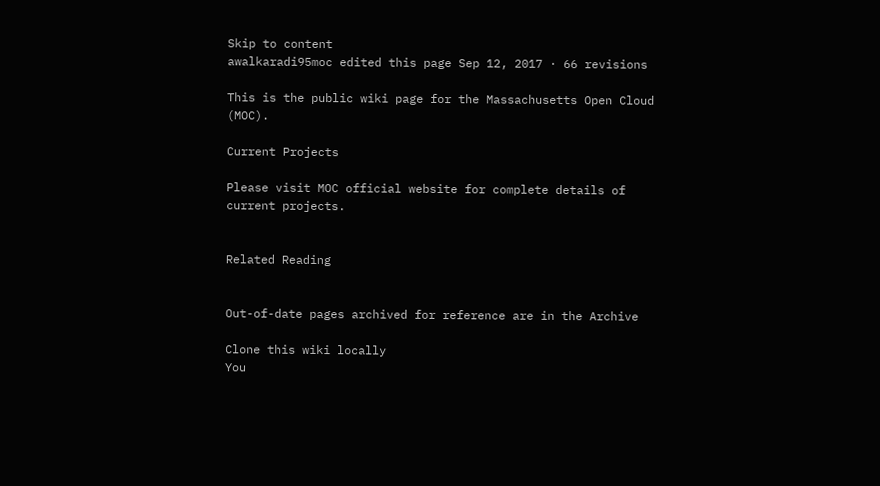Skip to content
awalkaradi95moc edited this page Sep 12, 2017 · 66 revisions

This is the public wiki page for the Massachusetts Open Cloud (MOC).

Current Projects

Please visit MOC official website for complete details of current projects.


Related Reading


Out-of-date pages archived for reference are in the Archive

Clone this wiki locally
You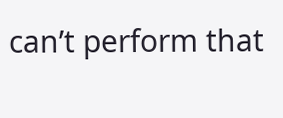can’t perform that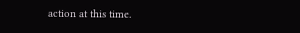action at this time.